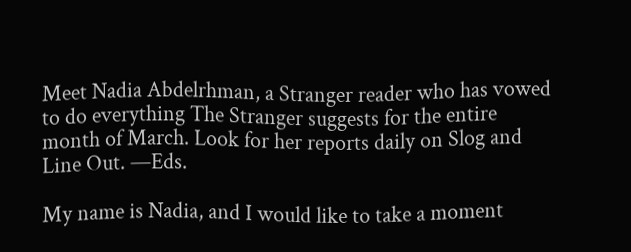Meet Nadia Abdelrhman, a Stranger reader who has vowed to do everything The Stranger suggests for the entire month of March. Look for her reports daily on Slog and Line Out. —Eds.

My name is Nadia, and I would like to take a moment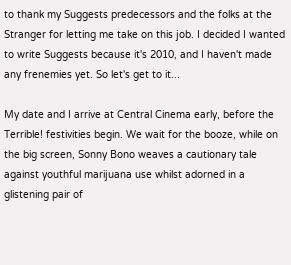to thank my Suggests predecessors and the folks at the Stranger for letting me take on this job. I decided I wanted to write Suggests because it's 2010, and I haven't made any frenemies yet. So let's get to it...

My date and I arrive at Central Cinema early, before the Terrible! festivities begin. We wait for the booze, while on the big screen, Sonny Bono weaves a cautionary tale against youthful marijuana use whilst adorned in a glistening pair of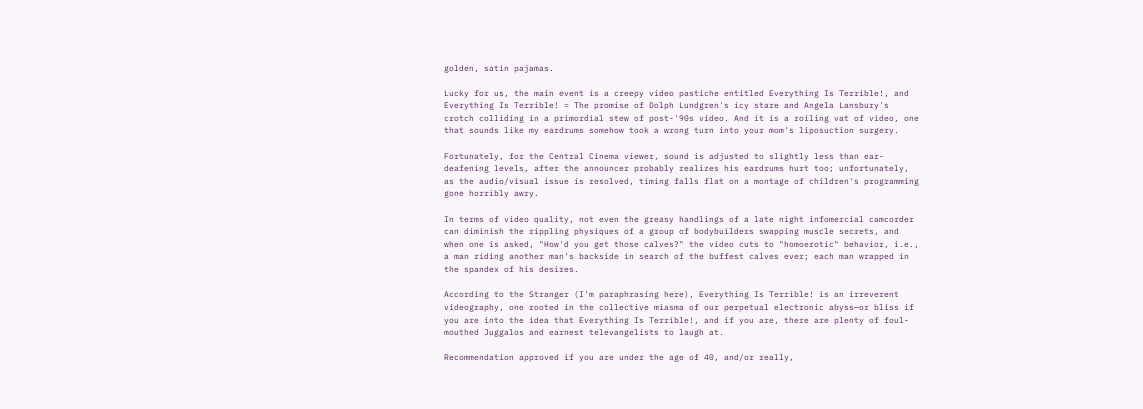golden, satin pajamas.

Lucky for us, the main event is a creepy video pastiche entitled Everything Is Terrible!, and Everything Is Terrible! = The promise of Dolph Lundgren's icy stare and Angela Lansbury's crotch colliding in a primordial stew of post-'90s video. And it is a roiling vat of video, one that sounds like my eardrums somehow took a wrong turn into your mom's liposuction surgery.

Fortunately, for the Central Cinema viewer, sound is adjusted to slightly less than ear-deafening levels, after the announcer probably realizes his eardrums hurt too; unfortunately, as the audio/visual issue is resolved, timing falls flat on a montage of children's programming gone horribly awry.

In terms of video quality, not even the greasy handlings of a late night infomercial camcorder can diminish the rippling physiques of a group of bodybuilders swapping muscle secrets, and when one is asked, "How'd you get those calves?" the video cuts to "homoerotic" behavior, i.e., a man riding another man's backside in search of the buffest calves ever; each man wrapped in the spandex of his desires.

According to the Stranger (I'm paraphrasing here), Everything Is Terrible! is an irreverent videography, one rooted in the collective miasma of our perpetual electronic abyss—or bliss if you are into the idea that Everything Is Terrible!, and if you are, there are plenty of foul-mouthed Juggalos and earnest televangelists to laugh at.

Recommendation approved if you are under the age of 40, and/or really,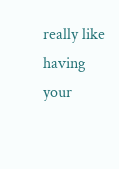really like having your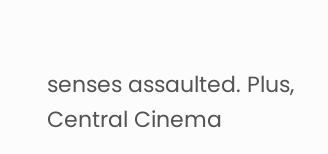senses assaulted. Plus, Central Cinema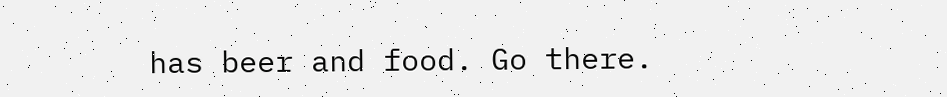has beer and food. Go there.